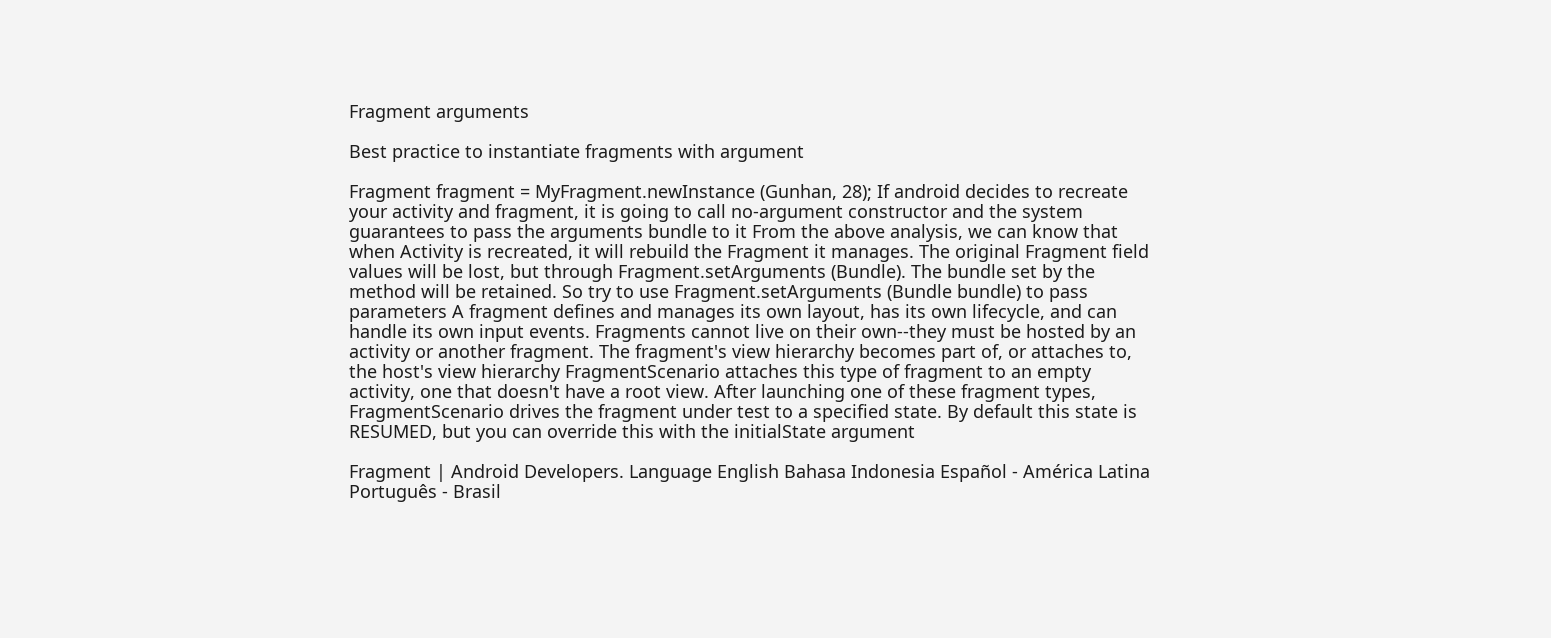Fragment arguments

Best practice to instantiate fragments with argument

Fragment fragment = MyFragment.newInstance (Gunhan, 28); If android decides to recreate your activity and fragment, it is going to call no-argument constructor and the system guarantees to pass the arguments bundle to it From the above analysis, we can know that when Activity is recreated, it will rebuild the Fragment it manages. The original Fragment field values will be lost, but through Fragment.setArguments (Bundle). The bundle set by the method will be retained. So try to use Fragment.setArguments (Bundle bundle) to pass parameters A fragment defines and manages its own layout, has its own lifecycle, and can handle its own input events. Fragments cannot live on their own--they must be hosted by an activity or another fragment. The fragment's view hierarchy becomes part of, or attaches to, the host's view hierarchy FragmentScenario attaches this type of fragment to an empty activity, one that doesn't have a root view. After launching one of these fragment types, FragmentScenario drives the fragment under test to a specified state. By default this state is RESUMED, but you can override this with the initialState argument

Fragment | Android Developers. Language English Bahasa Indonesia Español - América Latina Português - Brasil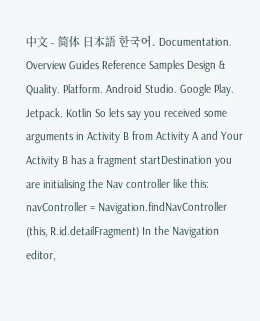中文 - 简体 日本語 한국어. Documentation. Overview Guides Reference Samples Design & Quality. Platform. Android Studio. Google Play. Jetpack. Kotlin So lets say you received some arguments in Activity B from Activity A and Your Activity B has a fragment startDestination you are initialising the Nav controller like this: navController = Navigation.findNavController (this, R.id.detailFragment) In the Navigation editor,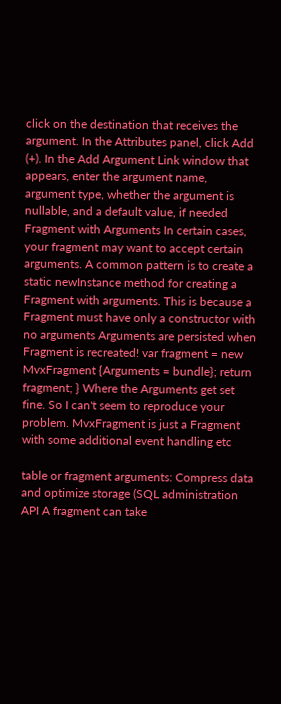click on the destination that receives the argument. In the Attributes panel, click Add (+). In the Add Argument Link window that appears, enter the argument name, argument type, whether the argument is nullable, and a default value, if needed Fragment with Arguments In certain cases, your fragment may want to accept certain arguments. A common pattern is to create a static newInstance method for creating a Fragment with arguments. This is because a Fragment must have only a constructor with no arguments Arguments are persisted when Fragment is recreated! var fragment = new MvxFragment {Arguments = bundle}; return fragment; } Where the Arguments get set fine. So I can't seem to reproduce your problem. MvxFragment is just a Fragment with some additional event handling etc

table or fragment arguments: Compress data and optimize storage (SQL administration API A fragment can take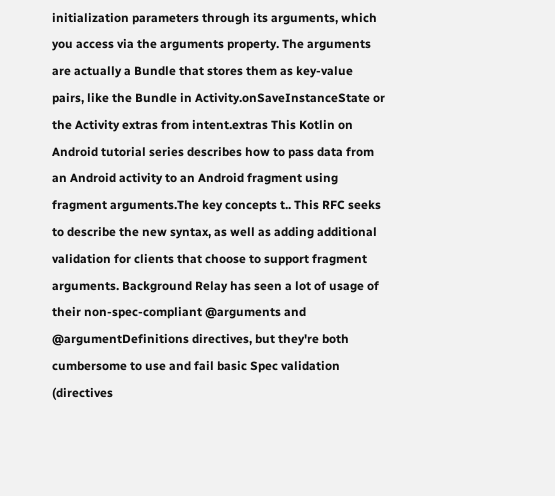initialization parameters through its arguments, which you access via the arguments property. The arguments are actually a Bundle that stores them as key-value pairs, like the Bundle in Activity.onSaveInstanceState or the Activity extras from intent.extras This Kotlin on Android tutorial series describes how to pass data from an Android activity to an Android fragment using fragment arguments.The key concepts t.. This RFC seeks to describe the new syntax, as well as adding additional validation for clients that choose to support fragment arguments. Background Relay has seen a lot of usage of their non-spec-compliant @arguments and @argumentDefinitions directives, but they're both cumbersome to use and fail basic Spec validation (directives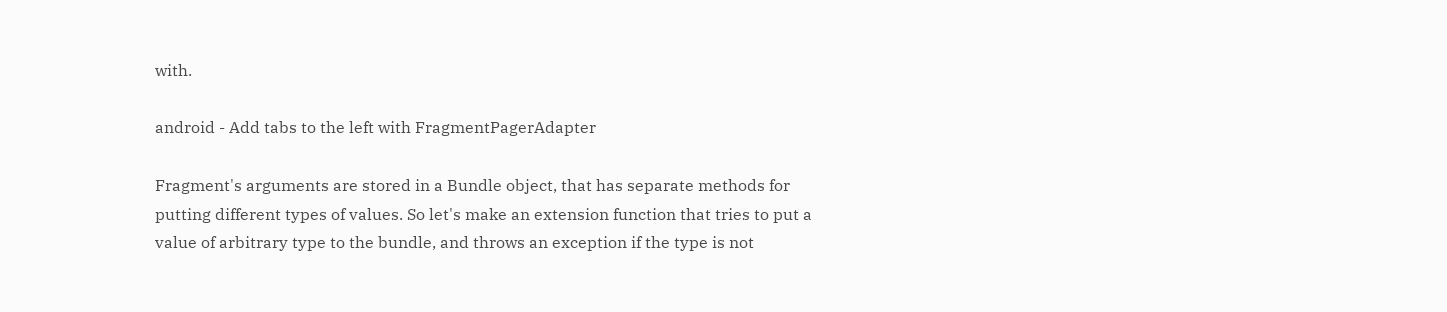with.

android - Add tabs to the left with FragmentPagerAdapter

Fragment's arguments are stored in a Bundle object, that has separate methods for putting different types of values. So let's make an extension function that tries to put a value of arbitrary type to the bundle, and throws an exception if the type is not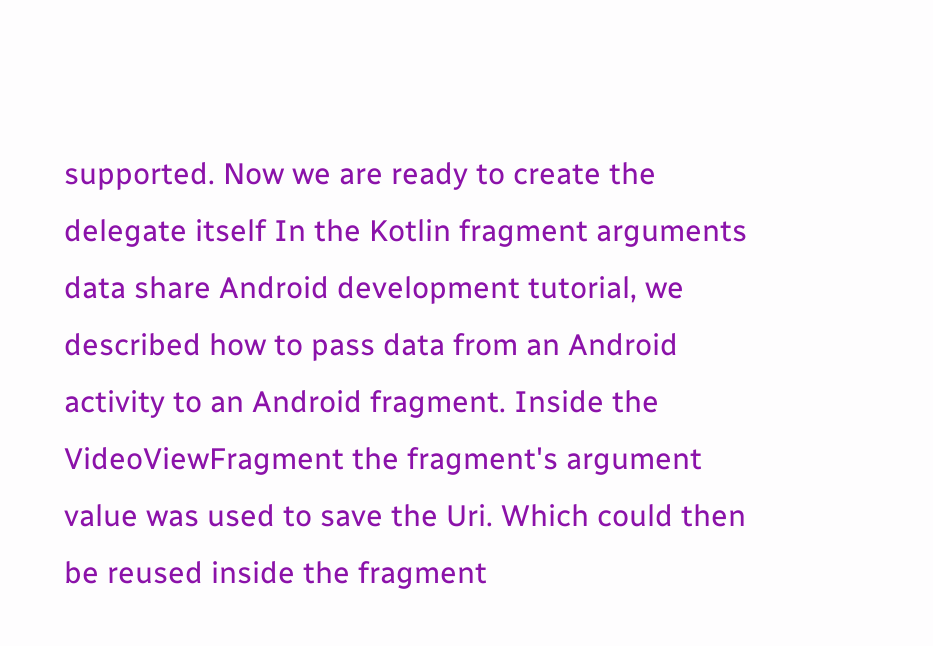supported. Now we are ready to create the delegate itself In the Kotlin fragment arguments data share Android development tutorial, we described how to pass data from an Android activity to an Android fragment. Inside the VideoViewFragment the fragment's argument value was used to save the Uri. Which could then be reused inside the fragment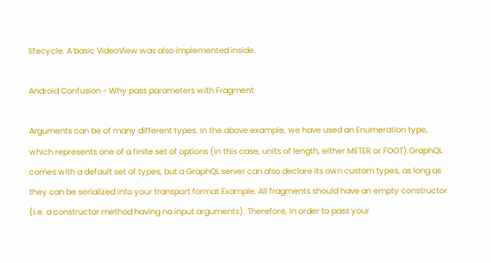lifecycle. A basic VideoView was also implemented inside.

Android Confusion - Why pass parameters with Fragment

Arguments can be of many different types. In the above example, we have used an Enumeration type, which represents one of a finite set of options (in this case, units of length, either METER or FOOT).GraphQL comes with a default set of types, but a GraphQL server can also declare its own custom types, as long as they can be serialized into your transport format Example. All fragments should have an empty constructor (i.e. a constructor method having no input arguments). Therefore, in order to pass your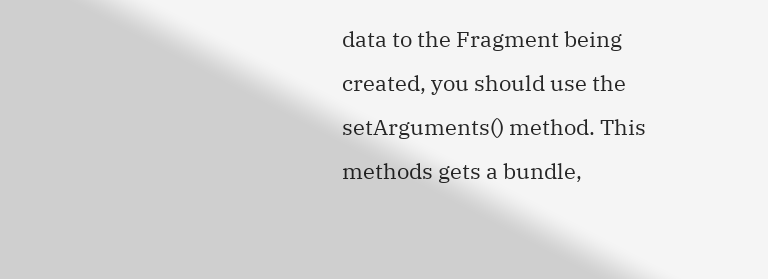data to the Fragment being created, you should use the setArguments() method. This methods gets a bundle,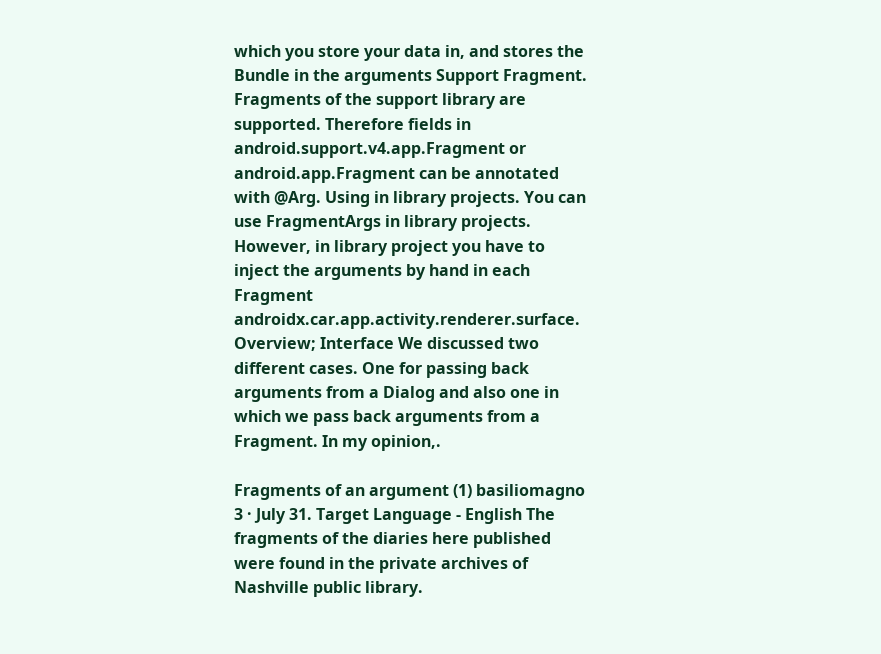which you store your data in, and stores the Bundle in the arguments Support Fragment. Fragments of the support library are supported. Therefore fields in android.support.v4.app.Fragment or android.app.Fragment can be annotated with @Arg. Using in library projects. You can use FragmentArgs in library projects. However, in library project you have to inject the arguments by hand in each Fragment androidx.car.app.activity.renderer.surface. Overview; Interface We discussed two different cases. One for passing back arguments from a Dialog and also one in which we pass back arguments from a Fragment. In my opinion,.

Fragments of an argument (1) basiliomagno 3 · July 31. Target Language - English The fragments of the diaries here published were found in the private archives of Nashville public library.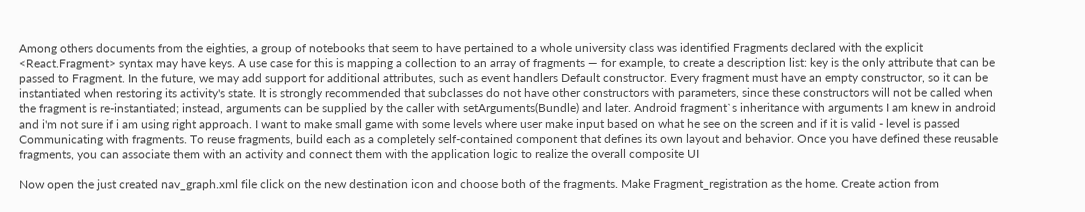Among others documents from the eighties, a group of notebooks that seem to have pertained to a whole university class was identified Fragments declared with the explicit <React.Fragment> syntax may have keys. A use case for this is mapping a collection to an array of fragments — for example, to create a description list: key is the only attribute that can be passed to Fragment. In the future, we may add support for additional attributes, such as event handlers Default constructor. Every fragment must have an empty constructor, so it can be instantiated when restoring its activity's state. It is strongly recommended that subclasses do not have other constructors with parameters, since these constructors will not be called when the fragment is re-instantiated; instead, arguments can be supplied by the caller with setArguments(Bundle) and later. Android fragment`s inheritance with arguments I am knew in android and i'm not sure if i am using right approach. I want to make small game with some levels where user make input based on what he see on the screen and if it is valid - level is passed Communicating with fragments. To reuse fragments, build each as a completely self-contained component that defines its own layout and behavior. Once you have defined these reusable fragments, you can associate them with an activity and connect them with the application logic to realize the overall composite UI

Now open the just created nav_graph.xml file click on the new destination icon and choose both of the fragments. Make Fragment_registration as the home. Create action from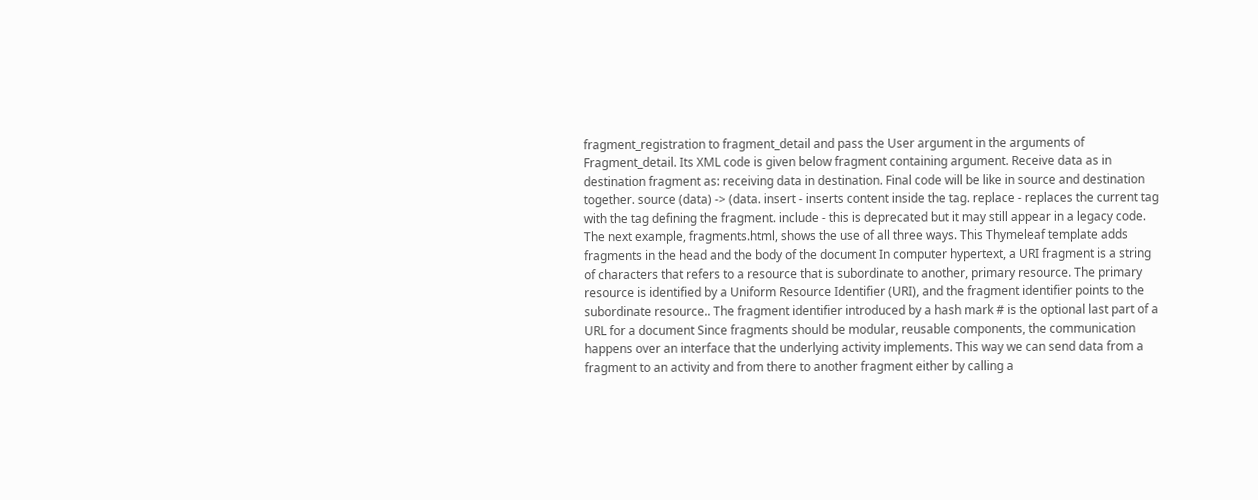fragment_registration to fragment_detail and pass the User argument in the arguments of Fragment_detail. Its XML code is given below fragment containing argument. Receive data as in destination fragment as: receiving data in destination. Final code will be like in source and destination together. source (data) -> (data. insert - inserts content inside the tag. replace - replaces the current tag with the tag defining the fragment. include - this is deprecated but it may still appear in a legacy code. The next example, fragments.html, shows the use of all three ways. This Thymeleaf template adds fragments in the head and the body of the document In computer hypertext, a URI fragment is a string of characters that refers to a resource that is subordinate to another, primary resource. The primary resource is identified by a Uniform Resource Identifier (URI), and the fragment identifier points to the subordinate resource.. The fragment identifier introduced by a hash mark # is the optional last part of a URL for a document Since fragments should be modular, reusable components, the communication happens over an interface that the underlying activity implements. This way we can send data from a fragment to an activity and from there to another fragment either by calling a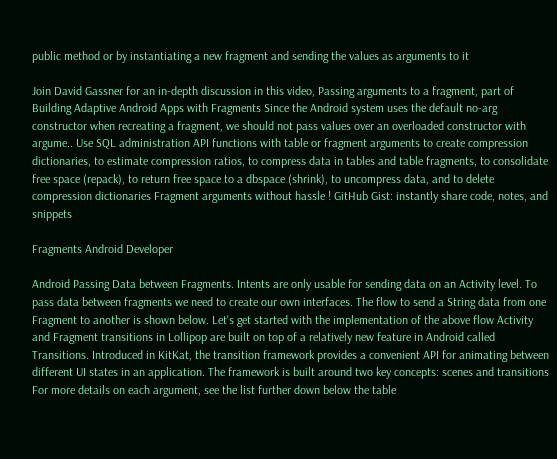public method or by instantiating a new fragment and sending the values as arguments to it

Join David Gassner for an in-depth discussion in this video, Passing arguments to a fragment, part of Building Adaptive Android Apps with Fragments Since the Android system uses the default no-arg constructor when recreating a fragment, we should not pass values over an overloaded constructor with argume.. Use SQL administration API functions with table or fragment arguments to create compression dictionaries, to estimate compression ratios, to compress data in tables and table fragments, to consolidate free space (repack), to return free space to a dbspace (shrink), to uncompress data, and to delete compression dictionaries Fragment arguments without hassle ! GitHub Gist: instantly share code, notes, and snippets

Fragments Android Developer

Android Passing Data between Fragments. Intents are only usable for sending data on an Activity level. To pass data between fragments we need to create our own interfaces. The flow to send a String data from one Fragment to another is shown below. Let's get started with the implementation of the above flow Activity and Fragment transitions in Lollipop are built on top of a relatively new feature in Android called Transitions. Introduced in KitKat, the transition framework provides a convenient API for animating between different UI states in an application. The framework is built around two key concepts: scenes and transitions For more details on each argument, see the list further down below the table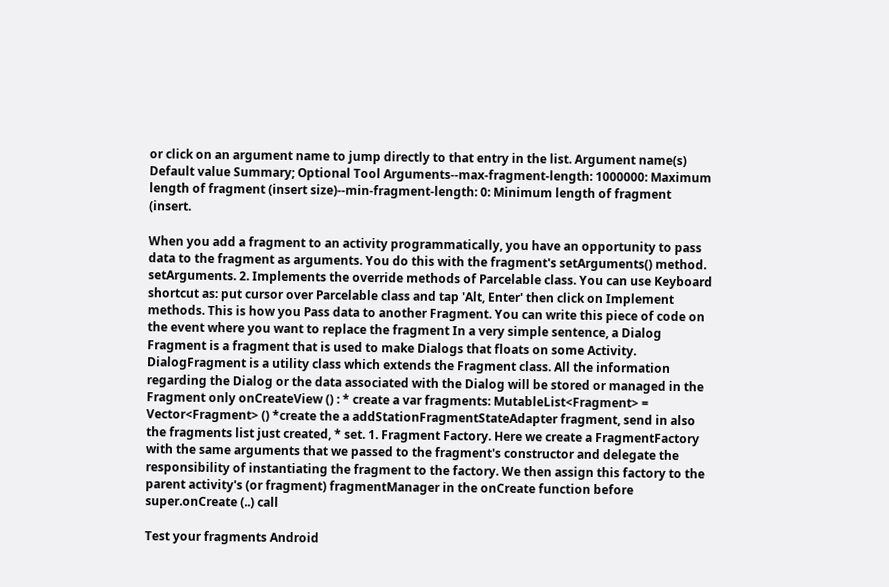or click on an argument name to jump directly to that entry in the list. Argument name(s) Default value Summary; Optional Tool Arguments--max-fragment-length: 1000000: Maximum length of fragment (insert size)--min-fragment-length: 0: Minimum length of fragment (insert.

When you add a fragment to an activity programmatically, you have an opportunity to pass data to the fragment as arguments. You do this with the fragment's setArguments() method. setArguments. 2. Implements the override methods of Parcelable class. You can use Keyboard shortcut as: put cursor over Parcelable class and tap 'Alt, Enter' then click on Implement methods. This is how you Pass data to another Fragment. You can write this piece of code on the event where you want to replace the fragment In a very simple sentence, a Dialog Fragment is a fragment that is used to make Dialogs that floats on some Activity. DialogFragment is a utility class which extends the Fragment class. All the information regarding the Dialog or the data associated with the Dialog will be stored or managed in the Fragment only onCreateView () : * create a var fragments: MutableList<Fragment> = Vector<Fragment> () *create the a addStationFragmentStateAdapter fragment, send in also the fragments list just created, * set. 1. Fragment Factory. Here we create a FragmentFactory with the same arguments that we passed to the fragment's constructor and delegate the responsibility of instantiating the fragment to the factory. We then assign this factory to the parent activity's (or fragment) fragmentManager in the onCreate function before super.onCreate (..) call

Test your fragments Android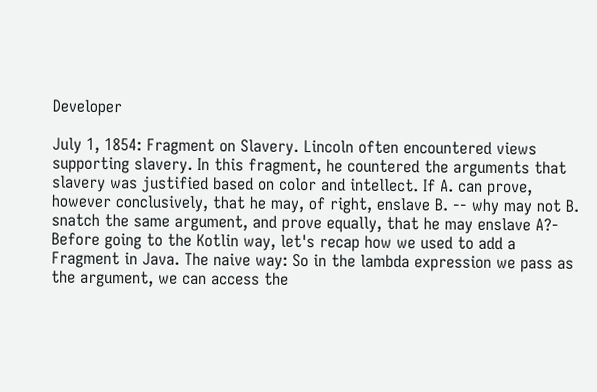Developer

July 1, 1854: Fragment on Slavery. Lincoln often encountered views supporting slavery. In this fragment, he countered the arguments that slavery was justified based on color and intellect. If A. can prove, however conclusively, that he may, of right, enslave B. -- why may not B. snatch the same argument, and prove equally, that he may enslave A?- Before going to the Kotlin way, let's recap how we used to add a Fragment in Java. The naive way: So in the lambda expression we pass as the argument, we can access the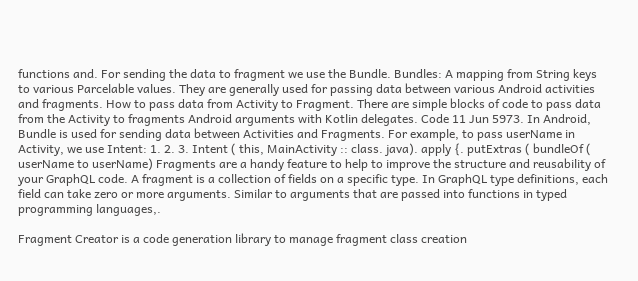functions and. For sending the data to fragment we use the Bundle. Bundles: A mapping from String keys to various Parcelable values. They are generally used for passing data between various Android activities and fragments. How to pass data from Activity to Fragment. There are simple blocks of code to pass data from the Activity to fragments Android arguments with Kotlin delegates. Code 11 Jun 5973. In Android, Bundle is used for sending data between Activities and Fragments. For example, to pass userName in Activity, we use Intent: 1. 2. 3. Intent ( this, MainActivity :: class. java). apply {. putExtras ( bundleOf ( userName to userName) Fragments are a handy feature to help to improve the structure and reusability of your GraphQL code. A fragment is a collection of fields on a specific type. In GraphQL type definitions, each field can take zero or more arguments. Similar to arguments that are passed into functions in typed programming languages,.

Fragment Creator is a code generation library to manage fragment class creation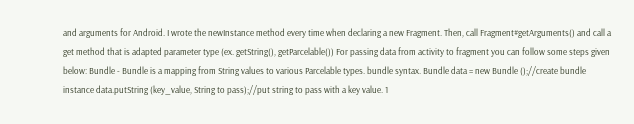and arguments for Android. I wrote the newInstance method every time when declaring a new Fragment. Then, call Fragment#getArguments() and call a get method that is adapted parameter type (ex. getString(), getParcelable()) For passing data from activity to fragment you can follow some steps given below: Bundle - Bundle is a mapping from String values to various Parcelable types. bundle syntax. Bundle data = new Bundle ();//create bundle instance data.putString (key_value, String to pass);//put string to pass with a key value. 1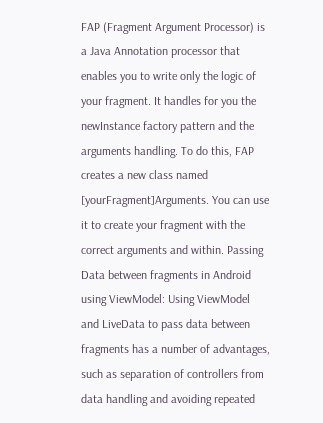FAP (Fragment Argument Processor) is a Java Annotation processor that enables you to write only the logic of your fragment. It handles for you the newInstance factory pattern and the arguments handling. To do this, FAP creates a new class named [yourFragment]Arguments. You can use it to create your fragment with the correct arguments and within. Passing Data between fragments in Android using ViewModel: Using ViewModel and LiveData to pass data between fragments has a number of advantages, such as separation of controllers from data handling and avoiding repeated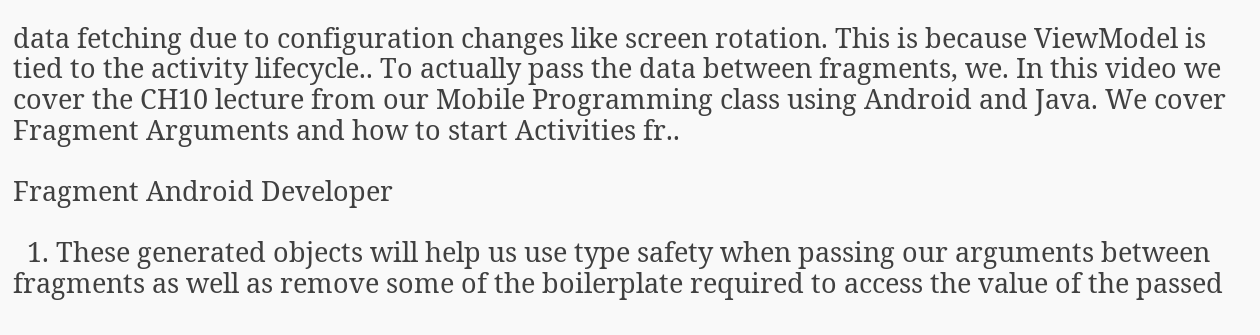data fetching due to configuration changes like screen rotation. This is because ViewModel is tied to the activity lifecycle.. To actually pass the data between fragments, we. In this video we cover the CH10 lecture from our Mobile Programming class using Android and Java. We cover Fragment Arguments and how to start Activities fr..

Fragment Android Developer

  1. These generated objects will help us use type safety when passing our arguments between fragments as well as remove some of the boilerplate required to access the value of the passed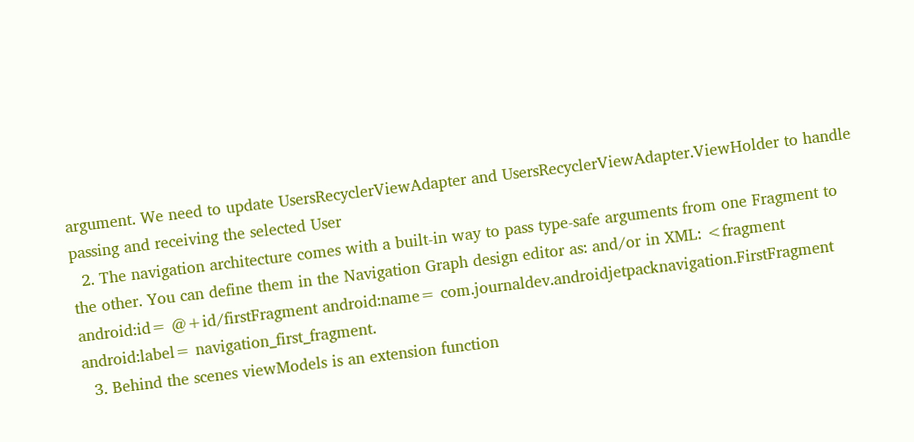argument. We need to update UsersRecyclerViewAdapter and UsersRecyclerViewAdapter.ViewHolder to handle passing and receiving the selected User
  2. The navigation architecture comes with a built-in way to pass type-safe arguments from one Fragment to the other. You can define them in the Navigation Graph design editor as: and/or in XML: <fragment android:id= @+id/firstFragment android:name= com.journaldev.androidjetpacknavigation.FirstFragment android:label= navigation_first_fragment.
  3. Behind the scenes viewModels is an extension function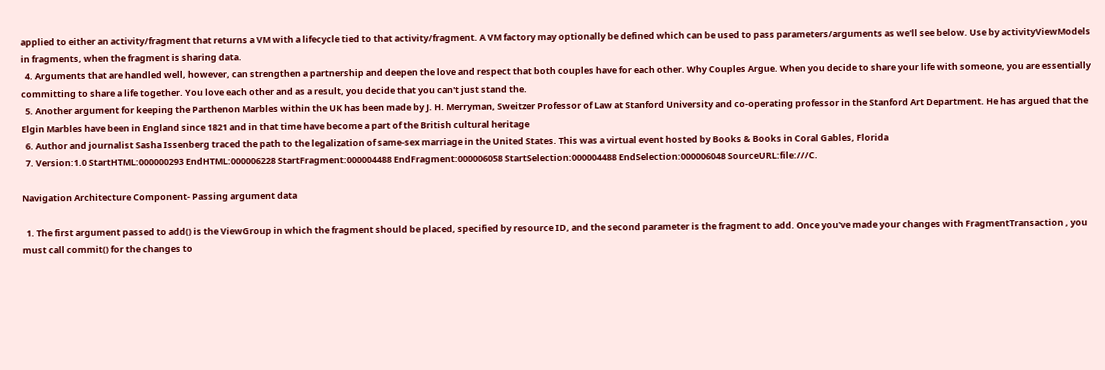applied to either an activity/fragment that returns a VM with a lifecycle tied to that activity/fragment. A VM factory may optionally be defined which can be used to pass parameters/arguments as we'll see below. Use by activityViewModels in fragments, when the fragment is sharing data.
  4. Arguments that are handled well, however, can strengthen a partnership and deepen the love and respect that both couples have for each other. Why Couples Argue. When you decide to share your life with someone, you are essentially committing to share a life together. You love each other and as a result, you decide that you can't just stand the.
  5. Another argument for keeping the Parthenon Marbles within the UK has been made by J. H. Merryman, Sweitzer Professor of Law at Stanford University and co-operating professor in the Stanford Art Department. He has argued that the Elgin Marbles have been in England since 1821 and in that time have become a part of the British cultural heritage
  6. Author and journalist Sasha Issenberg traced the path to the legalization of same-sex marriage in the United States. This was a virtual event hosted by Books & Books in Coral Gables, Florida
  7. Version:1.0 StartHTML:000000293 EndHTML:000006228 StartFragment:000004488 EndFragment:000006058 StartSelection:000004488 EndSelection:000006048 SourceURL:file:///C.

Navigation Architecture Component- Passing argument data

  1. The first argument passed to add() is the ViewGroup in which the fragment should be placed, specified by resource ID, and the second parameter is the fragment to add. Once you've made your changes with FragmentTransaction , you must call commit() for the changes to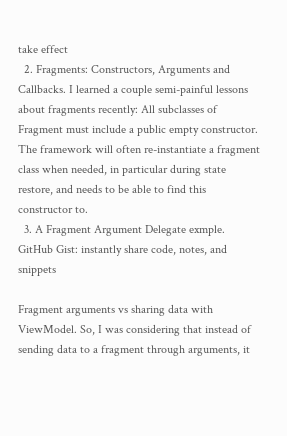take effect
  2. Fragments: Constructors, Arguments and Callbacks. I learned a couple semi-painful lessons about fragments recently: All subclasses of Fragment must include a public empty constructor. The framework will often re-instantiate a fragment class when needed, in particular during state restore, and needs to be able to find this constructor to.
  3. A Fragment Argument Delegate exmple. GitHub Gist: instantly share code, notes, and snippets

Fragment arguments vs sharing data with ViewModel. So, I was considering that instead of sending data to a fragment through arguments, it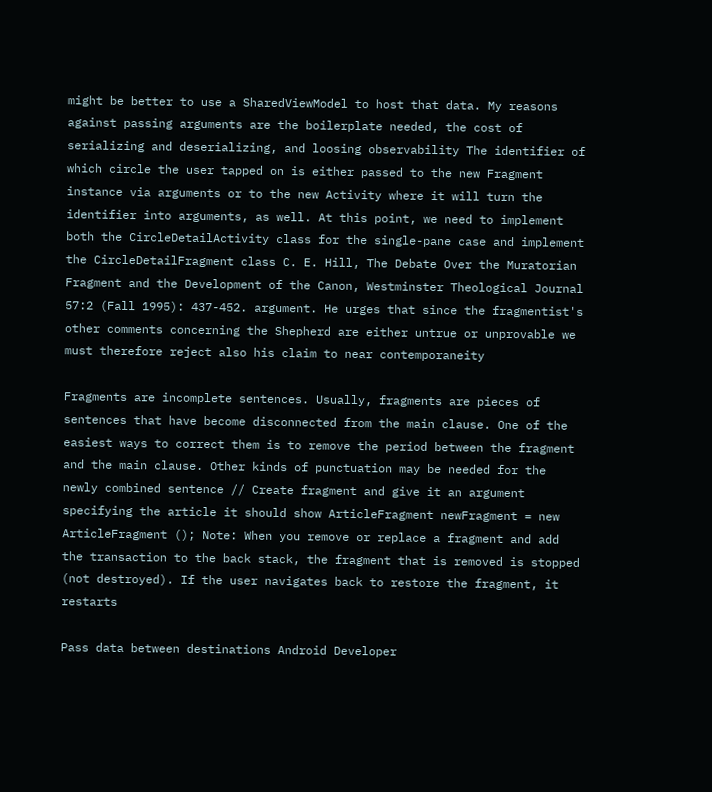might be better to use a SharedViewModel to host that data. My reasons against passing arguments are the boilerplate needed, the cost of serializing and deserializing, and loosing observability The identifier of which circle the user tapped on is either passed to the new Fragment instance via arguments or to the new Activity where it will turn the identifier into arguments, as well. At this point, we need to implement both the CircleDetailActivity class for the single-pane case and implement the CircleDetailFragment class C. E. Hill, The Debate Over the Muratorian Fragment and the Development of the Canon, Westminster Theological Journal 57:2 (Fall 1995): 437-452. argument. He urges that since the fragmentist's other comments concerning the Shepherd are either untrue or unprovable we must therefore reject also his claim to near contemporaneity

Fragments are incomplete sentences. Usually, fragments are pieces of sentences that have become disconnected from the main clause. One of the easiest ways to correct them is to remove the period between the fragment and the main clause. Other kinds of punctuation may be needed for the newly combined sentence // Create fragment and give it an argument specifying the article it should show ArticleFragment newFragment = new ArticleFragment (); Note: When you remove or replace a fragment and add the transaction to the back stack, the fragment that is removed is stopped (not destroyed). If the user navigates back to restore the fragment, it restarts

Pass data between destinations Android Developer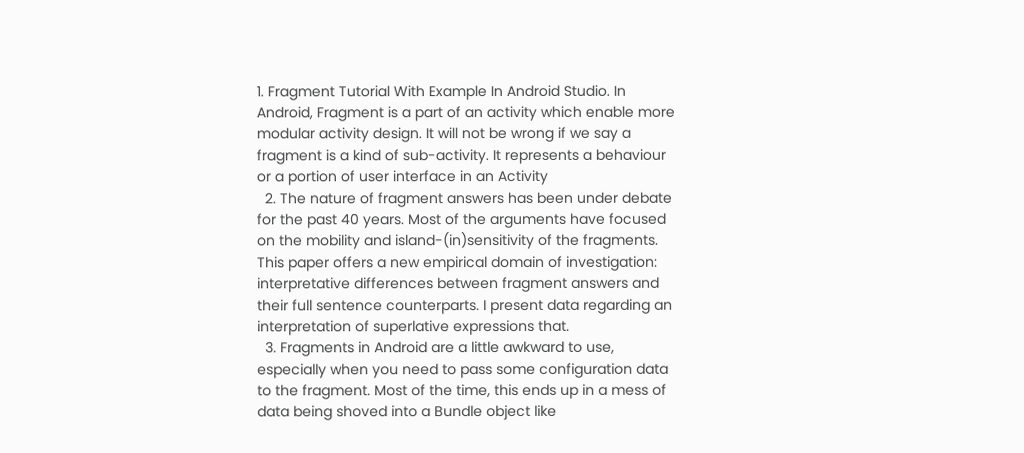1. Fragment Tutorial With Example In Android Studio. In Android, Fragment is a part of an activity which enable more modular activity design. It will not be wrong if we say a fragment is a kind of sub-activity. It represents a behaviour or a portion of user interface in an Activity
  2. The nature of fragment answers has been under debate for the past 40 years. Most of the arguments have focused on the mobility and island-(in)sensitivity of the fragments. This paper offers a new empirical domain of investigation: interpretative differences between fragment answers and their full sentence counterparts. I present data regarding an interpretation of superlative expressions that.
  3. Fragments in Android are a little awkward to use, especially when you need to pass some configuration data to the fragment. Most of the time, this ends up in a mess of data being shoved into a Bundle object like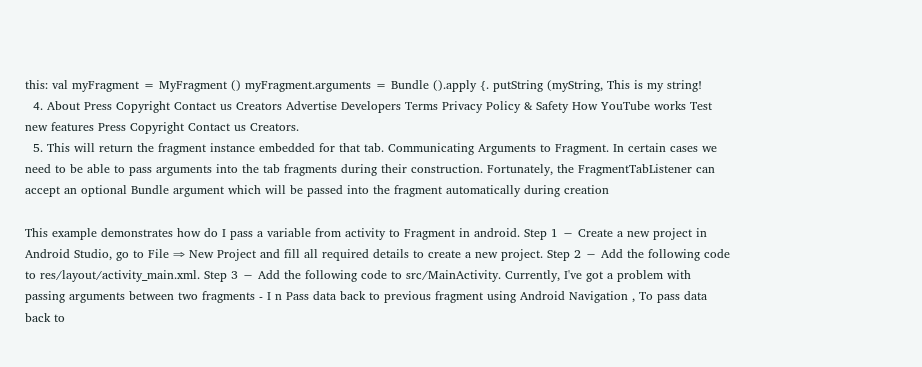this: val myFragment = MyFragment () myFragment.arguments = Bundle ().apply {. putString (myString, This is my string!
  4. About Press Copyright Contact us Creators Advertise Developers Terms Privacy Policy & Safety How YouTube works Test new features Press Copyright Contact us Creators.
  5. This will return the fragment instance embedded for that tab. Communicating Arguments to Fragment. In certain cases we need to be able to pass arguments into the tab fragments during their construction. Fortunately, the FragmentTabListener can accept an optional Bundle argument which will be passed into the fragment automatically during creation

This example demonstrates how do I pass a variable from activity to Fragment in android. Step 1 − Create a new project in Android Studio, go to File ⇒ New Project and fill all required details to create a new project. Step 2 − Add the following code to res/layout/activity_main.xml. Step 3 − Add the following code to src/MainActivity. Currently, I've got a problem with passing arguments between two fragments - I n Pass data back to previous fragment using Android Navigation , To pass data back to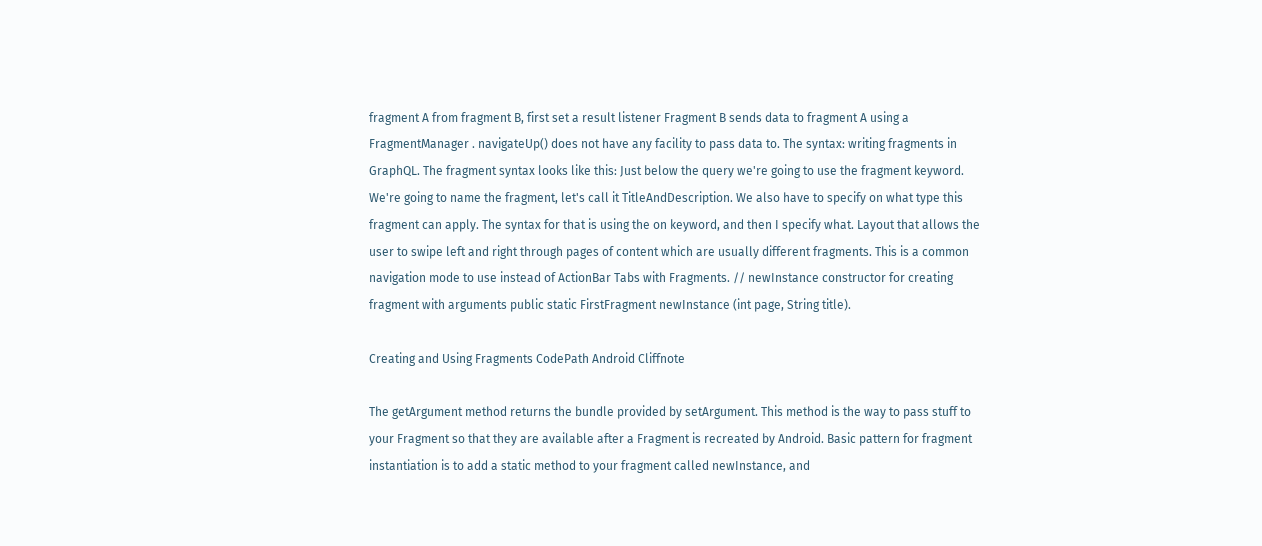fragment A from fragment B, first set a result listener Fragment B sends data to fragment A using a FragmentManager . navigateUp() does not have any facility to pass data to. The syntax: writing fragments in GraphQL. The fragment syntax looks like this: Just below the query we're going to use the fragment keyword. We're going to name the fragment, let's call it TitleAndDescription. We also have to specify on what type this fragment can apply. The syntax for that is using the on keyword, and then I specify what. Layout that allows the user to swipe left and right through pages of content which are usually different fragments. This is a common navigation mode to use instead of ActionBar Tabs with Fragments. // newInstance constructor for creating fragment with arguments public static FirstFragment newInstance (int page, String title).

Creating and Using Fragments CodePath Android Cliffnote

The getArgument method returns the bundle provided by setArgument. This method is the way to pass stuff to your Fragment so that they are available after a Fragment is recreated by Android. Basic pattern for fragment instantiation is to add a static method to your fragment called newInstance, and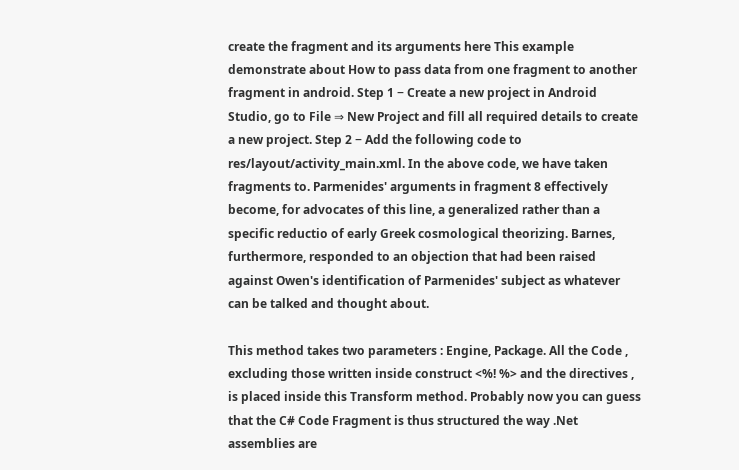create the fragment and its arguments here This example demonstrate about How to pass data from one fragment to another fragment in android. Step 1 − Create a new project in Android Studio, go to File ⇒ New Project and fill all required details to create a new project. Step 2 − Add the following code to res/layout/activity_main.xml. In the above code, we have taken fragments to. Parmenides' arguments in fragment 8 effectively become, for advocates of this line, a generalized rather than a specific reductio of early Greek cosmological theorizing. Barnes, furthermore, responded to an objection that had been raised against Owen's identification of Parmenides' subject as whatever can be talked and thought about.

This method takes two parameters : Engine, Package. All the Code , excluding those written inside construct <%! %> and the directives , is placed inside this Transform method. Probably now you can guess that the C# Code Fragment is thus structured the way .Net assemblies are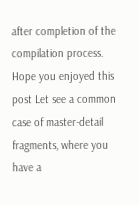after completion of the compilation process. Hope you enjoyed this post Let see a common case of master-detail fragments, where you have a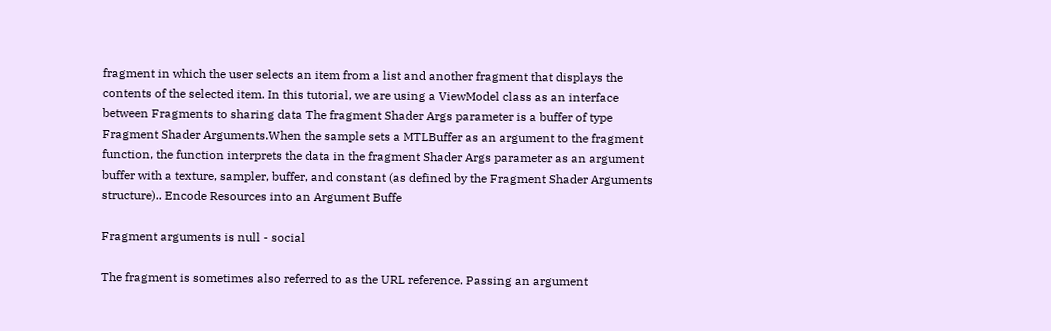fragment in which the user selects an item from a list and another fragment that displays the contents of the selected item. In this tutorial, we are using a ViewModel class as an interface between Fragments to sharing data The fragment Shader Args parameter is a buffer of type Fragment Shader Arguments.When the sample sets a MTLBuffer as an argument to the fragment function, the function interprets the data in the fragment Shader Args parameter as an argument buffer with a texture, sampler, buffer, and constant (as defined by the Fragment Shader Arguments structure).. Encode Resources into an Argument Buffe

Fragment arguments is null - social

The fragment is sometimes also referred to as the URL reference. Passing an argument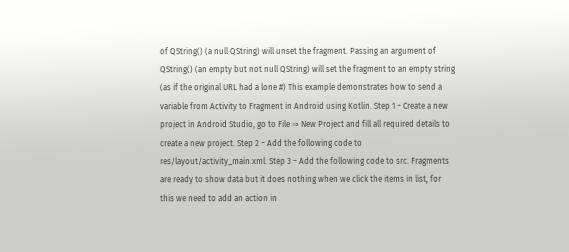of QString() (a null QString) will unset the fragment. Passing an argument of QString() (an empty but not null QString) will set the fragment to an empty string (as if the original URL had a lone #) This example demonstrates how to send a variable from Activity to Fragment in Android using Kotlin. Step 1 − Create a new project in Android Studio, go to File ⇒ New Project and fill all required details to create a new project. Step 2 − Add the following code to res/layout/activity_main.xml. Step 3 − Add the following code to src. Fragments are ready to show data but it does nothing when we click the items in list, for this we need to add an action in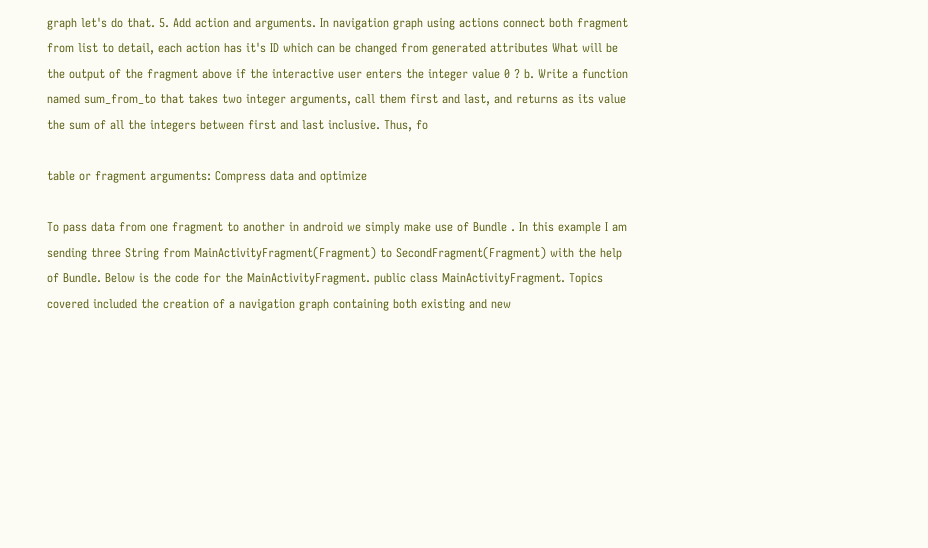graph let's do that. 5. Add action and arguments. In navigation graph using actions connect both fragment from list to detail, each action has it's ID which can be changed from generated attributes What will be the output of the fragment above if the interactive user enters the integer value 0 ? b. Write a function named sum_from_to that takes two integer arguments, call them first and last, and returns as its value the sum of all the integers between first and last inclusive. Thus, fo

table or fragment arguments: Compress data and optimize

To pass data from one fragment to another in android we simply make use of Bundle . In this example I am sending three String from MainActivityFragment(Fragment) to SecondFragment(Fragment) with the help of Bundle. Below is the code for the MainActivityFragment. public class MainActivityFragment. Topics covered included the creation of a navigation graph containing both existing and new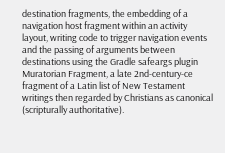destination fragments, the embedding of a navigation host fragment within an activity layout, writing code to trigger navigation events and the passing of arguments between destinations using the Gradle safeargs plugin Muratorian Fragment, a late 2nd-century-ce fragment of a Latin list of New Testament writings then regarded by Christians as canonical (scripturally authoritative).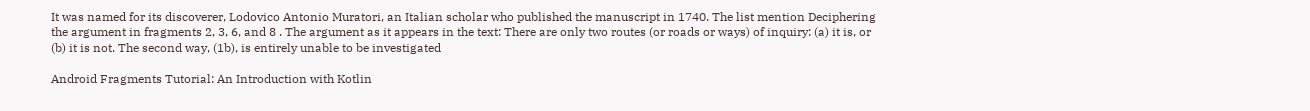It was named for its discoverer, Lodovico Antonio Muratori, an Italian scholar who published the manuscript in 1740. The list mention Deciphering the argument in fragments 2, 3, 6, and 8 . The argument as it appears in the text: There are only two routes (or roads or ways) of inquiry: (a) it is, or (b) it is not. The second way, (1b), is entirely unable to be investigated

Android Fragments Tutorial: An Introduction with Kotlin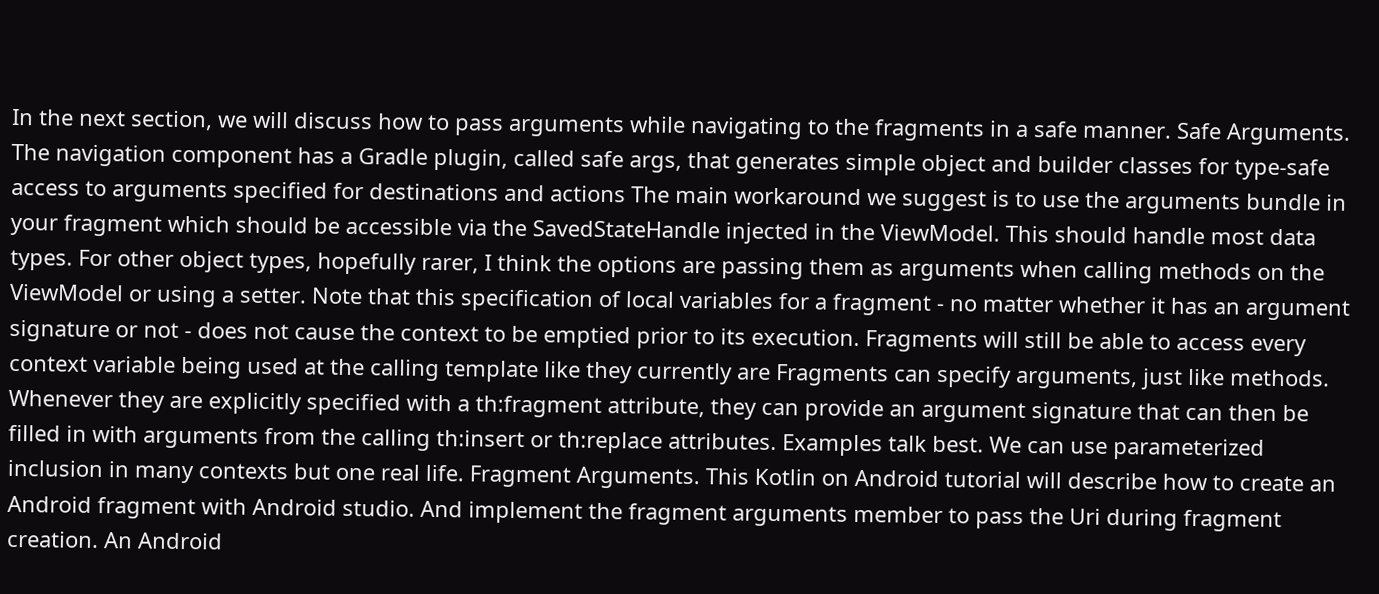In the next section, we will discuss how to pass arguments while navigating to the fragments in a safe manner. Safe Arguments. The navigation component has a Gradle plugin, called safe args, that generates simple object and builder classes for type-safe access to arguments specified for destinations and actions The main workaround we suggest is to use the arguments bundle in your fragment which should be accessible via the SavedStateHandle injected in the ViewModel. This should handle most data types. For other object types, hopefully rarer, I think the options are passing them as arguments when calling methods on the ViewModel or using a setter. Note that this specification of local variables for a fragment - no matter whether it has an argument signature or not - does not cause the context to be emptied prior to its execution. Fragments will still be able to access every context variable being used at the calling template like they currently are Fragments can specify arguments, just like methods. Whenever they are explicitly specified with a th:fragment attribute, they can provide an argument signature that can then be filled in with arguments from the calling th:insert or th:replace attributes. Examples talk best. We can use parameterized inclusion in many contexts but one real life. Fragment Arguments. This Kotlin on Android tutorial will describe how to create an Android fragment with Android studio. And implement the fragment arguments member to pass the Uri during fragment creation. An Android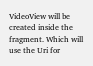VideoView will be created inside the fragment. Which will use the Uri for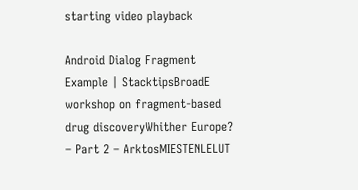starting video playback

Android Dialog Fragment Example | StacktipsBroadE workshop on fragment-based drug discoveryWhither Europe? – Part 2 – ArktosMIESTENLELUT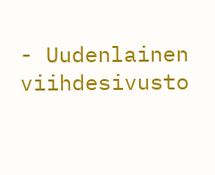- Uudenlainen viihdesivusto